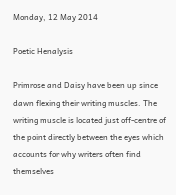Monday, 12 May 2014

Poetic Henalysis

Primrose and Daisy have been up since dawn flexing their writing muscles. The writing muscle is located just off-centre of the point directly between the eyes which accounts for why writers often find themselves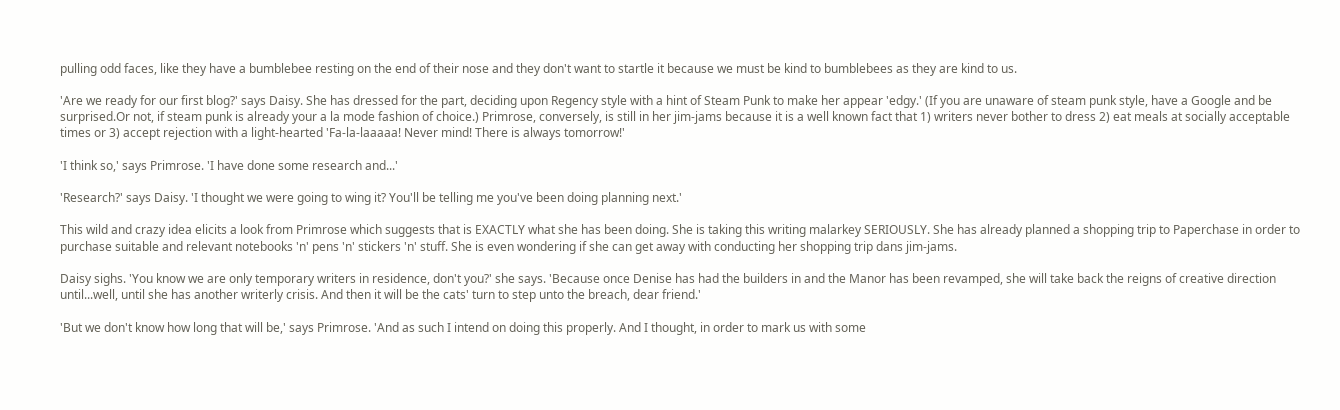pulling odd faces, like they have a bumblebee resting on the end of their nose and they don't want to startle it because we must be kind to bumblebees as they are kind to us.

'Are we ready for our first blog?' says Daisy. She has dressed for the part, deciding upon Regency style with a hint of Steam Punk to make her appear 'edgy.' (If you are unaware of steam punk style, have a Google and be surprised.Or not, if steam punk is already your a la mode fashion of choice.) Primrose, conversely, is still in her jim-jams because it is a well known fact that 1) writers never bother to dress 2) eat meals at socially acceptable times or 3) accept rejection with a light-hearted 'Fa-la-laaaaa! Never mind! There is always tomorrow!'

'I think so,' says Primrose. 'I have done some research and...'

'Research?' says Daisy. 'I thought we were going to wing it? You'll be telling me you've been doing planning next.'

This wild and crazy idea elicits a look from Primrose which suggests that is EXACTLY what she has been doing. She is taking this writing malarkey SERIOUSLY. She has already planned a shopping trip to Paperchase in order to purchase suitable and relevant notebooks 'n' pens 'n' stickers 'n' stuff. She is even wondering if she can get away with conducting her shopping trip dans jim-jams.

Daisy sighs. 'You know we are only temporary writers in residence, don't you?' she says. 'Because once Denise has had the builders in and the Manor has been revamped, she will take back the reigns of creative direction until...well, until she has another writerly crisis. And then it will be the cats' turn to step unto the breach, dear friend.'

'But we don't know how long that will be,' says Primrose. 'And as such I intend on doing this properly. And I thought, in order to mark us with some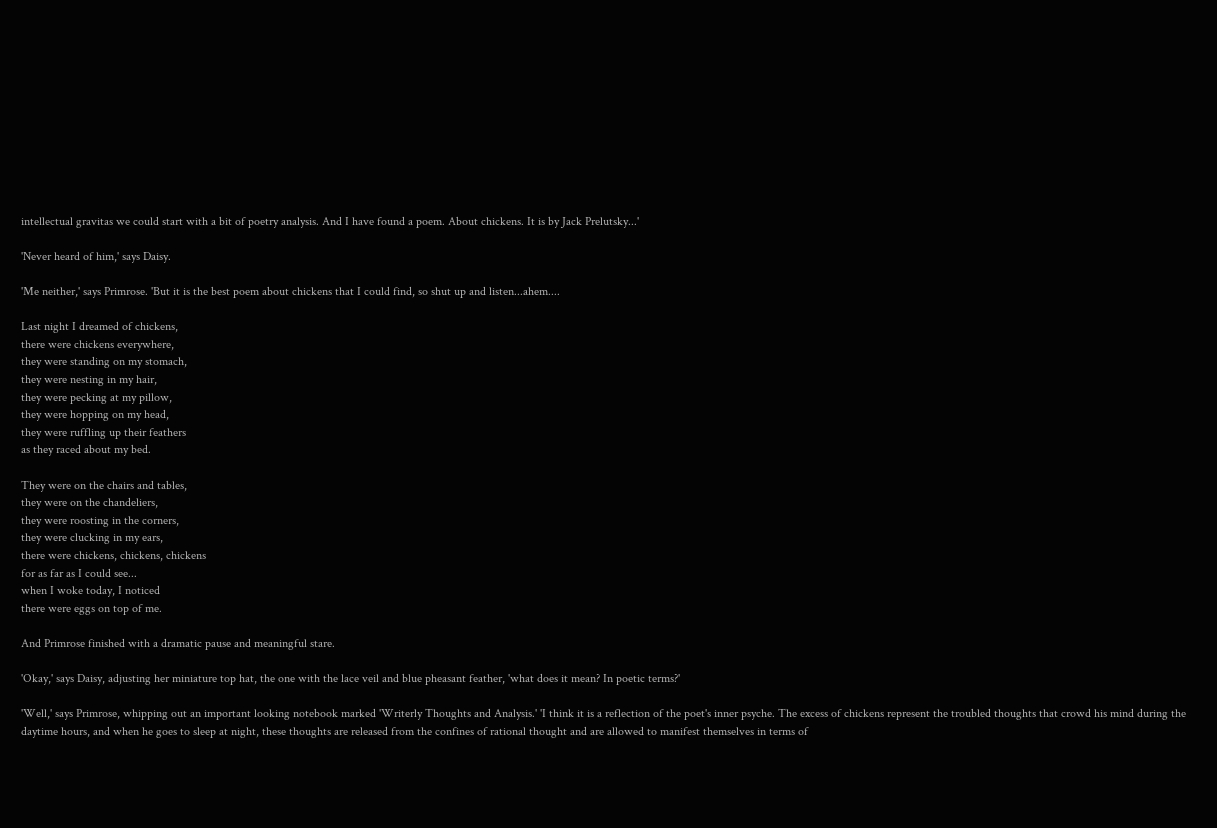intellectual gravitas we could start with a bit of poetry analysis. And I have found a poem. About chickens. It is by Jack Prelutsky...'

'Never heard of him,' says Daisy.

'Me neither,' says Primrose. 'But it is the best poem about chickens that I could find, so shut up and listen...ahem....

Last night I dreamed of chickens,
there were chickens everywhere,
they were standing on my stomach,
they were nesting in my hair,
they were pecking at my pillow,
they were hopping on my head,
they were ruffling up their feathers
as they raced about my bed.

They were on the chairs and tables,
they were on the chandeliers,
they were roosting in the corners,
they were clucking in my ears,
there were chickens, chickens, chickens
for as far as I could see...
when I woke today, I noticed
there were eggs on top of me.

And Primrose finished with a dramatic pause and meaningful stare.

'Okay,' says Daisy, adjusting her miniature top hat, the one with the lace veil and blue pheasant feather, 'what does it mean? In poetic terms?'

'Well,' says Primrose, whipping out an important looking notebook marked 'Writerly Thoughts and Analysis.' 'I think it is a reflection of the poet's inner psyche. The excess of chickens represent the troubled thoughts that crowd his mind during the daytime hours, and when he goes to sleep at night, these thoughts are released from the confines of rational thought and are allowed to manifest themselves in terms of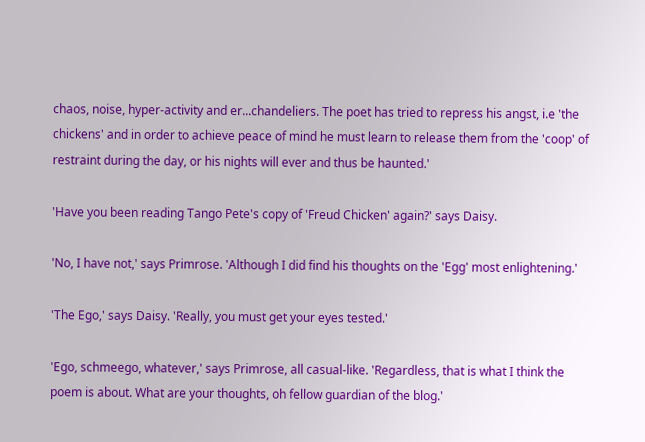chaos, noise, hyper-activity and er...chandeliers. The poet has tried to repress his angst, i.e 'the chickens' and in order to achieve peace of mind he must learn to release them from the 'coop' of restraint during the day, or his nights will ever and thus be haunted.'

'Have you been reading Tango Pete's copy of 'Freud Chicken' again?' says Daisy.

'No, I have not,' says Primrose. 'Although I did find his thoughts on the 'Egg' most enlightening.'

'The Ego,' says Daisy. 'Really, you must get your eyes tested.'

'Ego, schmeego, whatever,' says Primrose, all casual-like. 'Regardless, that is what I think the poem is about. What are your thoughts, oh fellow guardian of the blog.'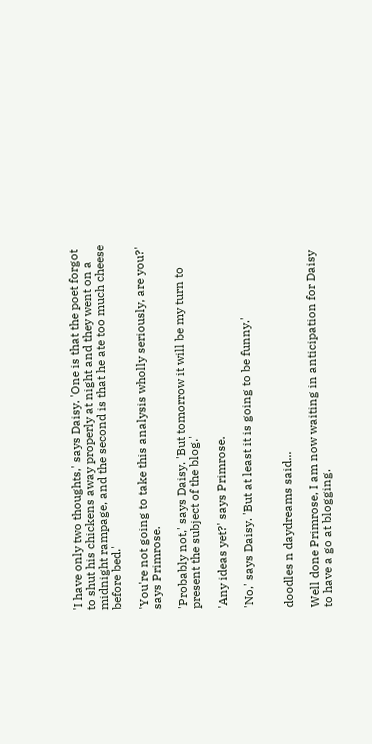'I have only two thoughts,' says Daisy. 'One is that the poet forgot to shut his chickens away properly at night and they went on a midnight rampage, and the second is that he ate too much cheese before bed.'

'You're not going to take this analysis wholly seriously, are you?' says Primrose.

'Probably not,' says Daisy. 'But tomorrow it will be my turn to present the subject of the blog.'

'Any ideas yet?' says Primrose.

'No,' says Daisy. 'But at least it is going to be funny.'


doodles n daydreams said...

Well done Primrose, I am now waiting in anticipation for Daisy to have a go at blogging.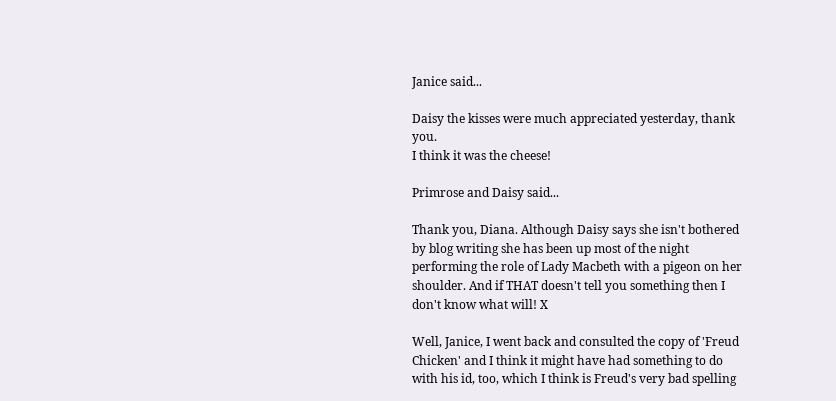Janice said...

Daisy the kisses were much appreciated yesterday, thank you.
I think it was the cheese!

Primrose and Daisy said...

Thank you, Diana. Although Daisy says she isn't bothered by blog writing she has been up most of the night performing the role of Lady Macbeth with a pigeon on her shoulder. And if THAT doesn't tell you something then I don't know what will! X

Well, Janice, I went back and consulted the copy of 'Freud Chicken' and I think it might have had something to do with his id, too, which I think is Freud's very bad spelling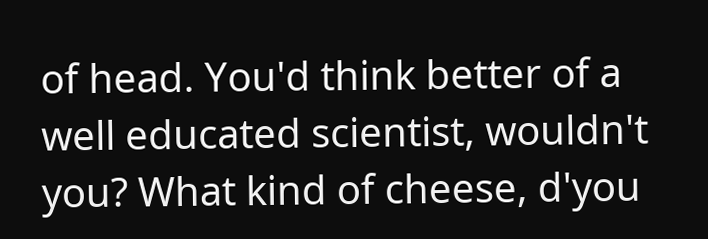of head. You'd think better of a well educated scientist, wouldn't you? What kind of cheese, d'you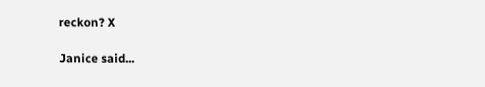reckon? X

Janice said...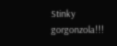Stinky gorgonzola!!!